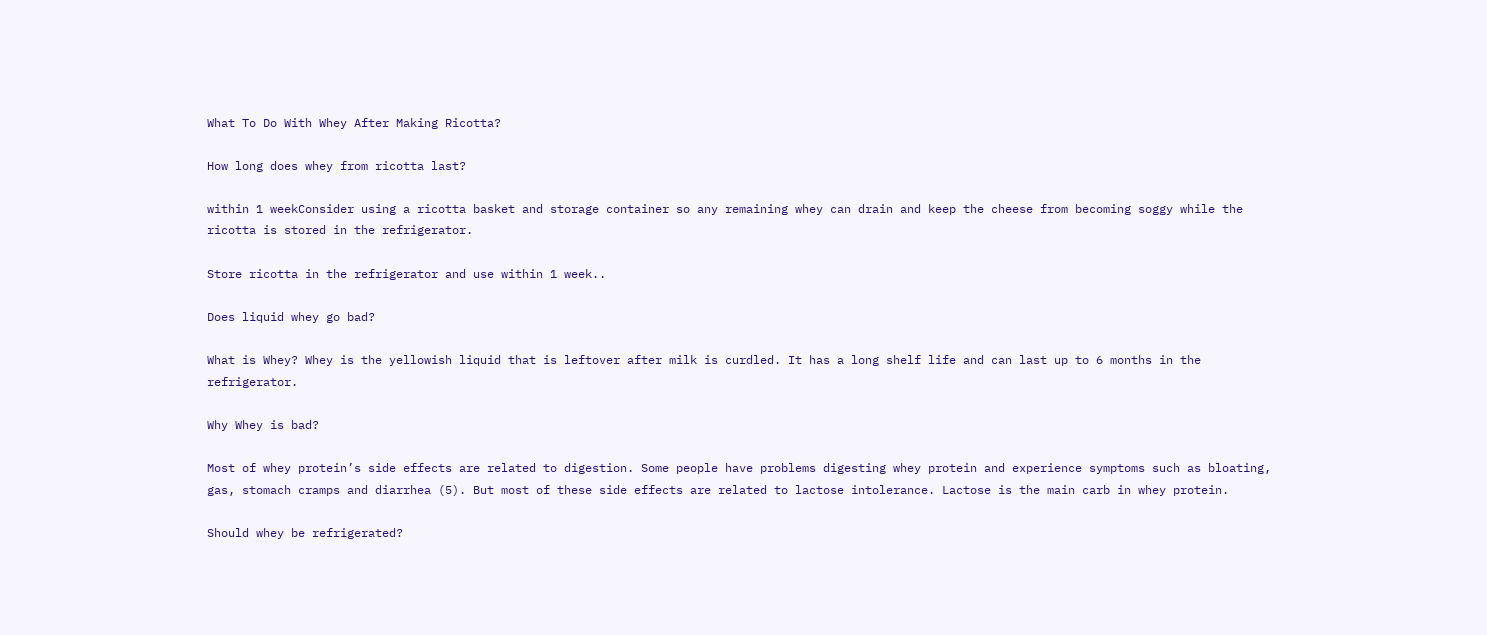What To Do With Whey After Making Ricotta?

How long does whey from ricotta last?

within 1 weekConsider using a ricotta basket and storage container so any remaining whey can drain and keep the cheese from becoming soggy while the ricotta is stored in the refrigerator.

Store ricotta in the refrigerator and use within 1 week..

Does liquid whey go bad?

What is Whey? Whey is the yellowish liquid that is leftover after milk is curdled. It has a long shelf life and can last up to 6 months in the refrigerator.

Why Whey is bad?

Most of whey protein’s side effects are related to digestion. Some people have problems digesting whey protein and experience symptoms such as bloating, gas, stomach cramps and diarrhea (5). But most of these side effects are related to lactose intolerance. Lactose is the main carb in whey protein.

Should whey be refrigerated?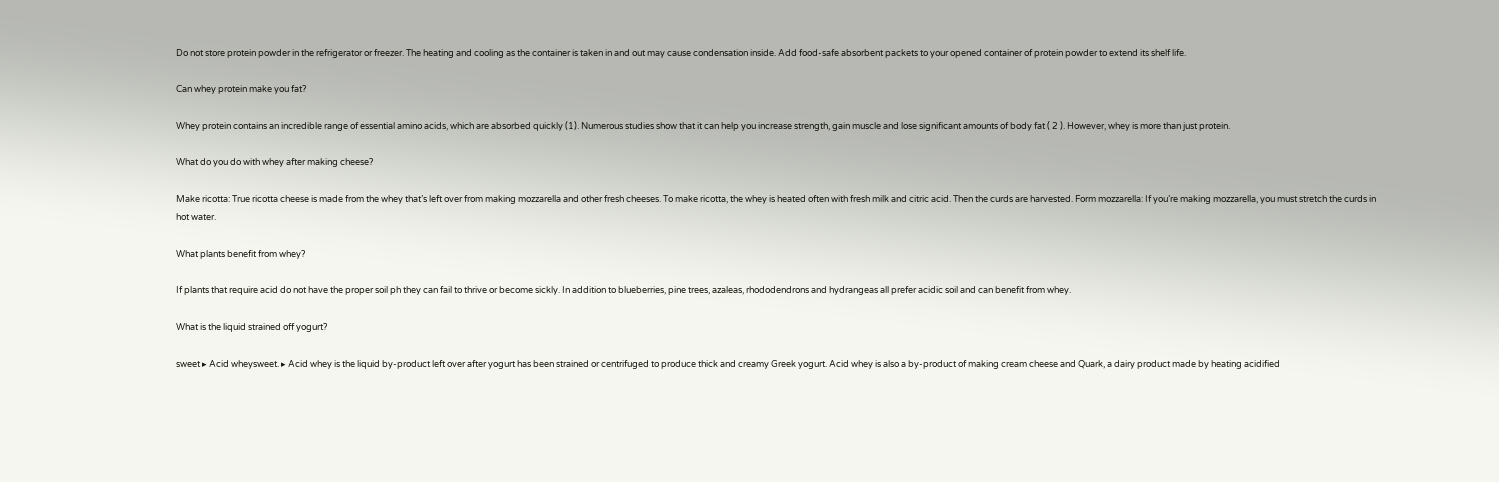Do not store protein powder in the refrigerator or freezer. The heating and cooling as the container is taken in and out may cause condensation inside. Add food-safe absorbent packets to your opened container of protein powder to extend its shelf life.

Can whey protein make you fat?

Whey protein contains an incredible range of essential amino acids, which are absorbed quickly (1). Numerous studies show that it can help you increase strength, gain muscle and lose significant amounts of body fat ( 2 ). However, whey is more than just protein.

What do you do with whey after making cheese?

Make ricotta: True ricotta cheese is made from the whey that’s left over from making mozzarella and other fresh cheeses. To make ricotta, the whey is heated often with fresh milk and citric acid. Then the curds are harvested. Form mozzarella: If you’re making mozzarella, you must stretch the curds in hot water.

What plants benefit from whey?

If plants that require acid do not have the proper soil ph they can fail to thrive or become sickly. In addition to blueberries, pine trees, azaleas, rhododendrons and hydrangeas all prefer acidic soil and can benefit from whey.

What is the liquid strained off yogurt?

sweet ▸ Acid wheysweet. ▸ Acid whey is the liquid by-product left over after yogurt has been strained or centrifuged to produce thick and creamy Greek yogurt. Acid whey is also a by-product of making cream cheese and Quark, a dairy product made by heating acidified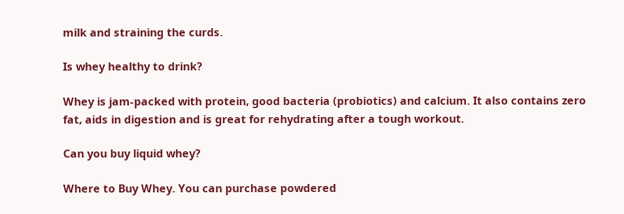milk and straining the curds.

Is whey healthy to drink?

Whey is jam-packed with protein, good bacteria (probiotics) and calcium. It also contains zero fat, aids in digestion and is great for rehydrating after a tough workout.

Can you buy liquid whey?

Where to Buy Whey. You can purchase powdered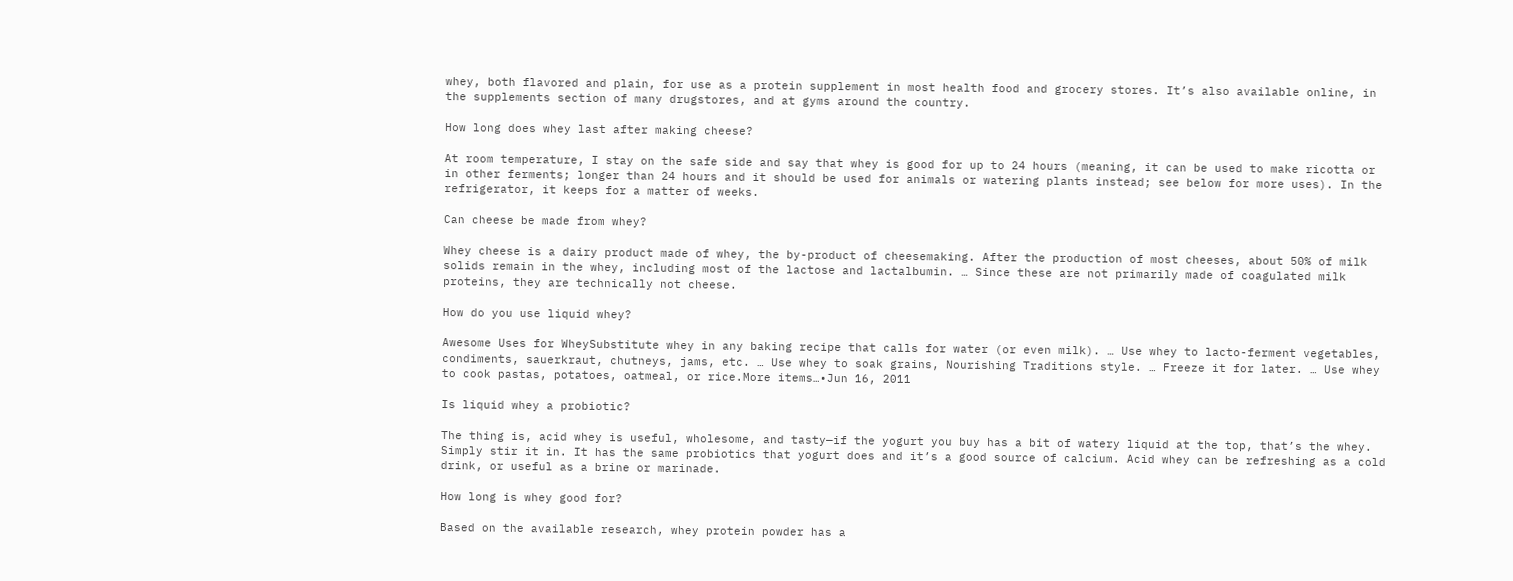whey, both flavored and plain, for use as a protein supplement in most health food and grocery stores. It’s also available online, in the supplements section of many drugstores, and at gyms around the country.

How long does whey last after making cheese?

At room temperature, I stay on the safe side and say that whey is good for up to 24 hours (meaning, it can be used to make ricotta or in other ferments; longer than 24 hours and it should be used for animals or watering plants instead; see below for more uses). In the refrigerator, it keeps for a matter of weeks.

Can cheese be made from whey?

Whey cheese is a dairy product made of whey, the by-product of cheesemaking. After the production of most cheeses, about 50% of milk solids remain in the whey, including most of the lactose and lactalbumin. … Since these are not primarily made of coagulated milk proteins, they are technically not cheese.

How do you use liquid whey?

Awesome Uses for WheySubstitute whey in any baking recipe that calls for water (or even milk). … Use whey to lacto-ferment vegetables, condiments, sauerkraut, chutneys, jams, etc. … Use whey to soak grains, Nourishing Traditions style. … Freeze it for later. … Use whey to cook pastas, potatoes, oatmeal, or rice.More items…•Jun 16, 2011

Is liquid whey a probiotic?

The thing is, acid whey is useful, wholesome, and tasty—if the yogurt you buy has a bit of watery liquid at the top, that’s the whey. Simply stir it in. It has the same probiotics that yogurt does and it’s a good source of calcium. Acid whey can be refreshing as a cold drink, or useful as a brine or marinade.

How long is whey good for?

Based on the available research, whey protein powder has a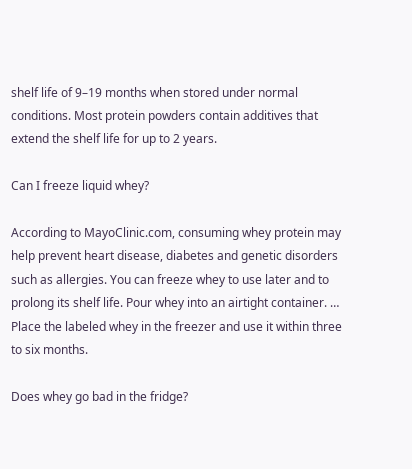shelf life of 9–19 months when stored under normal conditions. Most protein powders contain additives that extend the shelf life for up to 2 years.

Can I freeze liquid whey?

According to MayoClinic.com, consuming whey protein may help prevent heart disease, diabetes and genetic disorders such as allergies. You can freeze whey to use later and to prolong its shelf life. Pour whey into an airtight container. … Place the labeled whey in the freezer and use it within three to six months.

Does whey go bad in the fridge?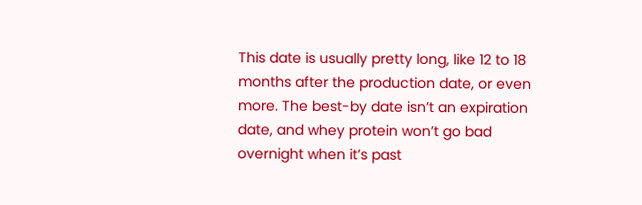This date is usually pretty long, like 12 to 18 months after the production date, or even more. The best-by date isn’t an expiration date, and whey protein won’t go bad overnight when it’s past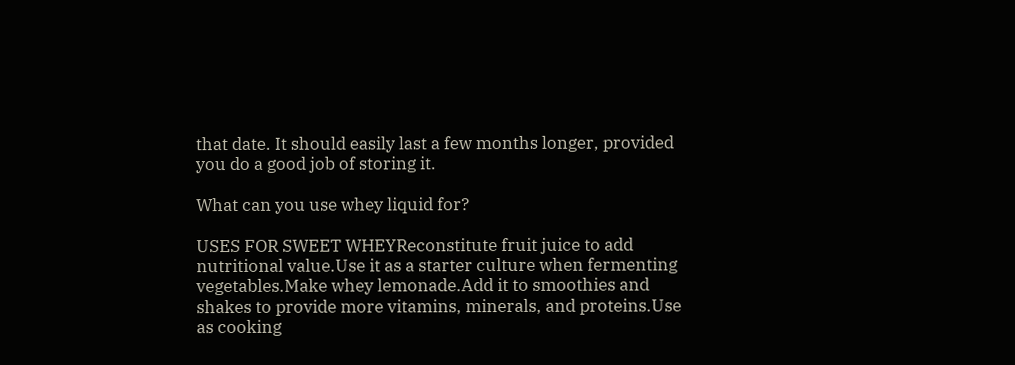that date. It should easily last a few months longer, provided you do a good job of storing it.

What can you use whey liquid for?

USES FOR SWEET WHEYReconstitute fruit juice to add nutritional value.Use it as a starter culture when fermenting vegetables.Make whey lemonade.Add it to smoothies and shakes to provide more vitamins, minerals, and proteins.Use as cooking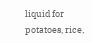liquid for potatoes, rice,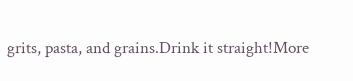grits, pasta, and grains.Drink it straight!More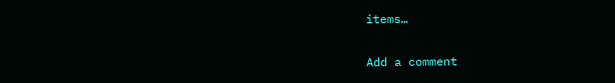items…

Add a comment